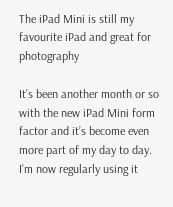The iPad Mini is still my favourite iPad and great for photography

It’s been another month or so with the new iPad Mini form factor and it’s become even more part of my day to day. I’m now regularly using it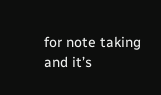for note taking and it’s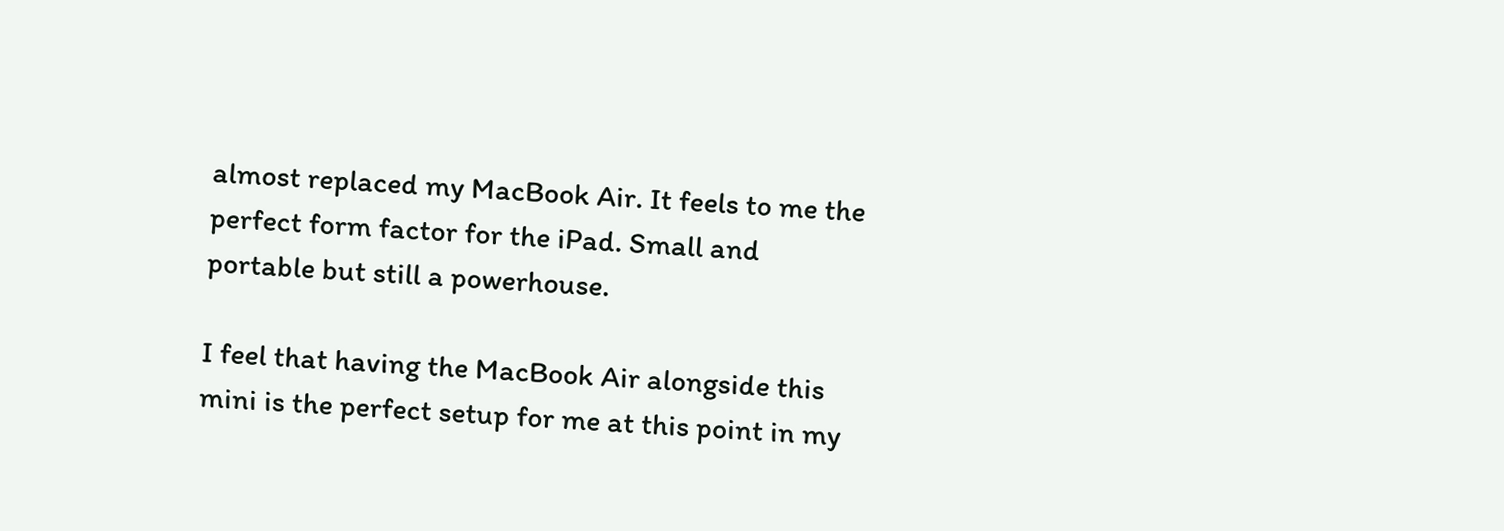almost replaced my MacBook Air. It feels to me the perfect form factor for the iPad. Small and portable but still a powerhouse.

I feel that having the MacBook Air alongside this mini is the perfect setup for me at this point in my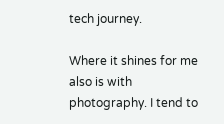tech journey.

Where it shines for me also is with photography. I tend to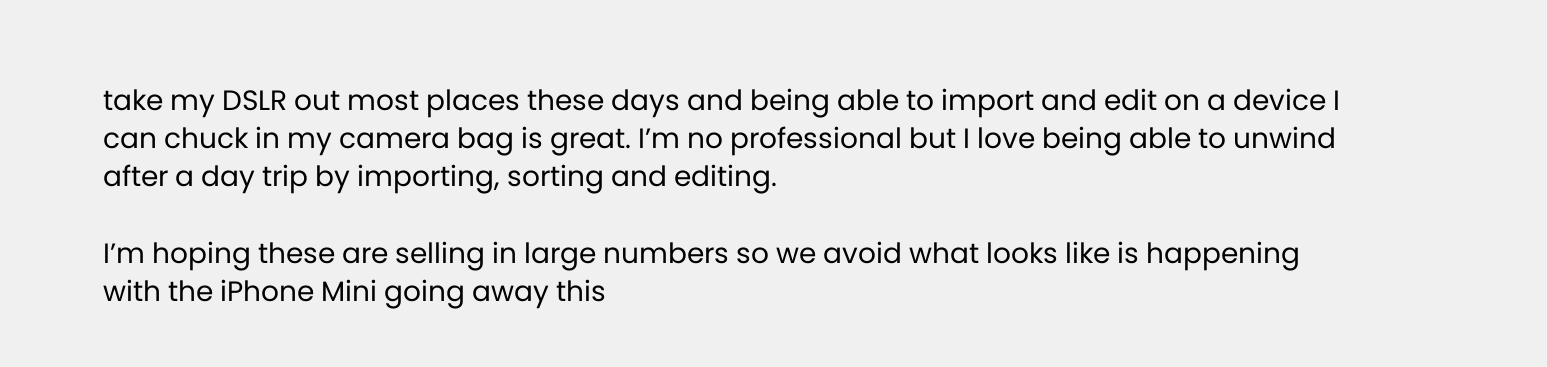take my DSLR out most places these days and being able to import and edit on a device I can chuck in my camera bag is great. I’m no professional but I love being able to unwind after a day trip by importing, sorting and editing.

I’m hoping these are selling in large numbers so we avoid what looks like is happening with the iPhone Mini going away this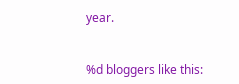year.


%d bloggers like this: